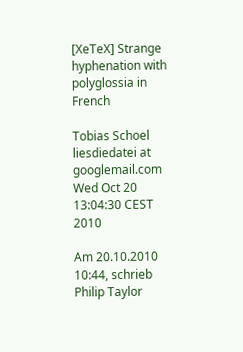[XeTeX] Strange hyphenation with polyglossia in French

Tobias Schoel liesdiedatei at googlemail.com
Wed Oct 20 13:04:30 CEST 2010

Am 20.10.2010 10:44, schrieb Philip Taylor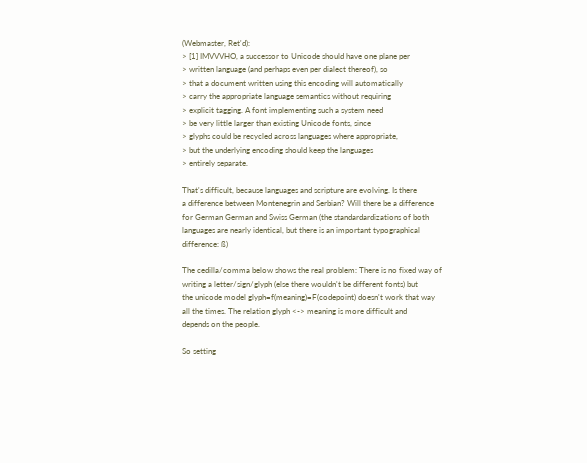(Webmaster, Ret'd):
> [1] IMVVVHO, a successor to Unicode should have one plane per
> written language (and perhaps even per dialect thereof), so
> that a document written using this encoding will automatically
> carry the appropriate language semantics without requiring
> explicit tagging. A font implementing such a system need
> be very little larger than existing Unicode fonts, since
> glyphs could be recycled across languages where appropriate,
> but the underlying encoding should keep the languages
> entirely separate.

That's difficult, because languages and scripture are evolving. Is there
a difference between Montenegrin and Serbian? Will there be a difference
for German German and Swiss German (the standardardizations of both
languages are nearly identical, but there is an important typographical
difference: ß)

The cedilla/comma below shows the real problem: There is no fixed way of
writing a letter/sign/glyph (else there wouldn't be different fonts) but
the unicode model glyph=f(meaning)=F(codepoint) doesn't work that way
all the times. The relation glyph <-> meaning is more difficult and
depends on the people.

So setting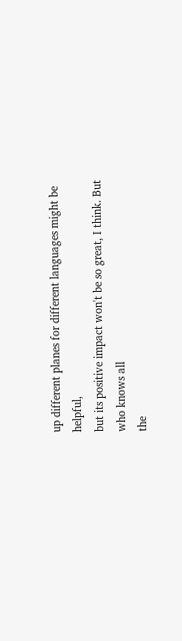up different planes for different languages might be helpful,
but its positive impact won't be so great, I think. But who knows all
the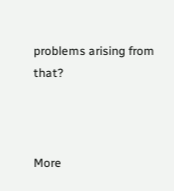problems arising from that?



More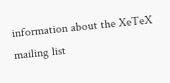information about the XeTeX mailing list